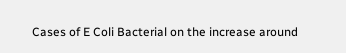Cases of E Coli Bacterial on the increase around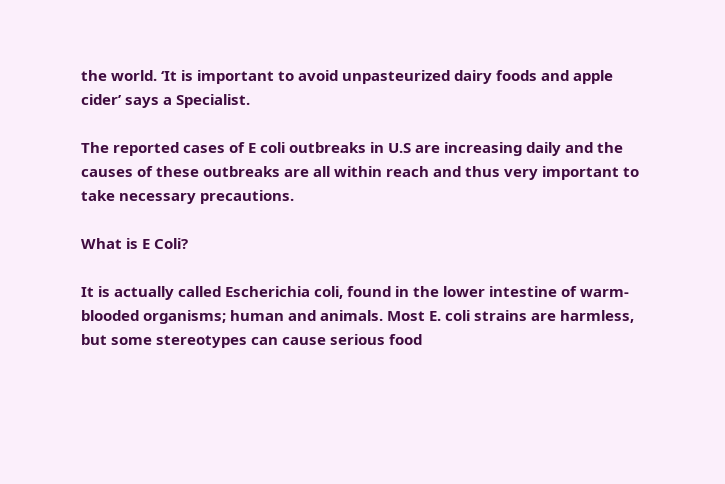the world. ‘It is important to avoid unpasteurized dairy foods and apple cider’ says a Specialist.

The reported cases of E coli outbreaks in U.S are increasing daily and the causes of these outbreaks are all within reach and thus very important to take necessary precautions.

What is E Coli?

It is actually called Escherichia coli, found in the lower intestine of warm-blooded organisms; human and animals. Most E. coli strains are harmless, but some stereotypes can cause serious food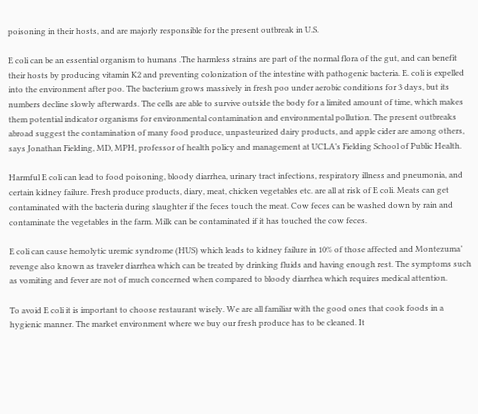poisoning in their hosts, and are majorly responsible for the present outbreak in U.S.

E coli can be an essential organism to humans .The harmless strains are part of the normal flora of the gut, and can benefit their hosts by producing vitamin K2 and preventing colonization of the intestine with pathogenic bacteria. E. coli is expelled into the environment after poo. The bacterium grows massively in fresh poo under aerobic conditions for 3 days, but its numbers decline slowly afterwards. The cells are able to survive outside the body for a limited amount of time, which makes them potential indicator organisms for environmental contamination and environmental pollution. The present outbreaks abroad suggest the contamination of many food produce, unpasteurized dairy products, and apple cider are among others, says Jonathan Fielding, MD, MPH, professor of health policy and management at UCLA’s Fielding School of Public Health.

Harmful E coli can lead to food poisoning, bloody diarrhea, urinary tract infections, respiratory illness and pneumonia, and certain kidney failure. Fresh produce products, diary, meat, chicken vegetables etc. are all at risk of E coli. Meats can get contaminated with the bacteria during slaughter if the feces touch the meat. Cow feces can be washed down by rain and contaminate the vegetables in the farm. Milk can be contaminated if it has touched the cow feces.

E coli can cause hemolytic uremic syndrome (HUS) which leads to kidney failure in 10% of those affected and Montezuma’ revenge also known as traveler diarrhea which can be treated by drinking fluids and having enough rest. The symptoms such as vomiting and fever are not of much concerned when compared to bloody diarrhea which requires medical attention.

To avoid E coli it is important to choose restaurant wisely. We are all familiar with the good ones that cook foods in a hygienic manner. The market environment where we buy our fresh produce has to be cleaned. It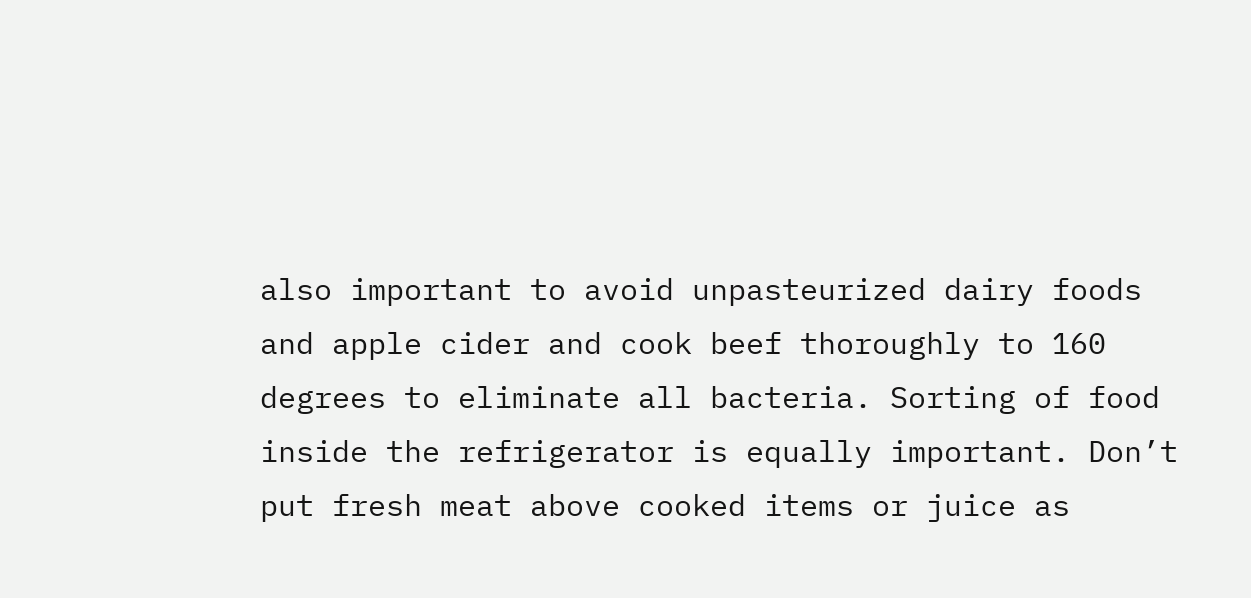also important to avoid unpasteurized dairy foods and apple cider and cook beef thoroughly to 160 degrees to eliminate all bacteria. Sorting of food inside the refrigerator is equally important. Don’t put fresh meat above cooked items or juice as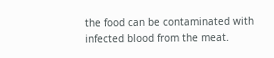the food can be contaminated with infected blood from the meat.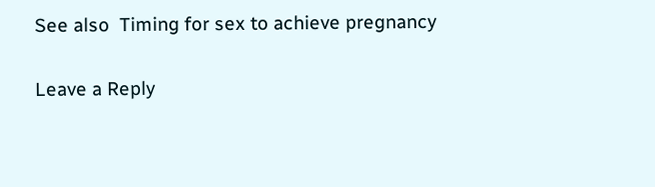See also  Timing for sex to achieve pregnancy

Leave a Reply